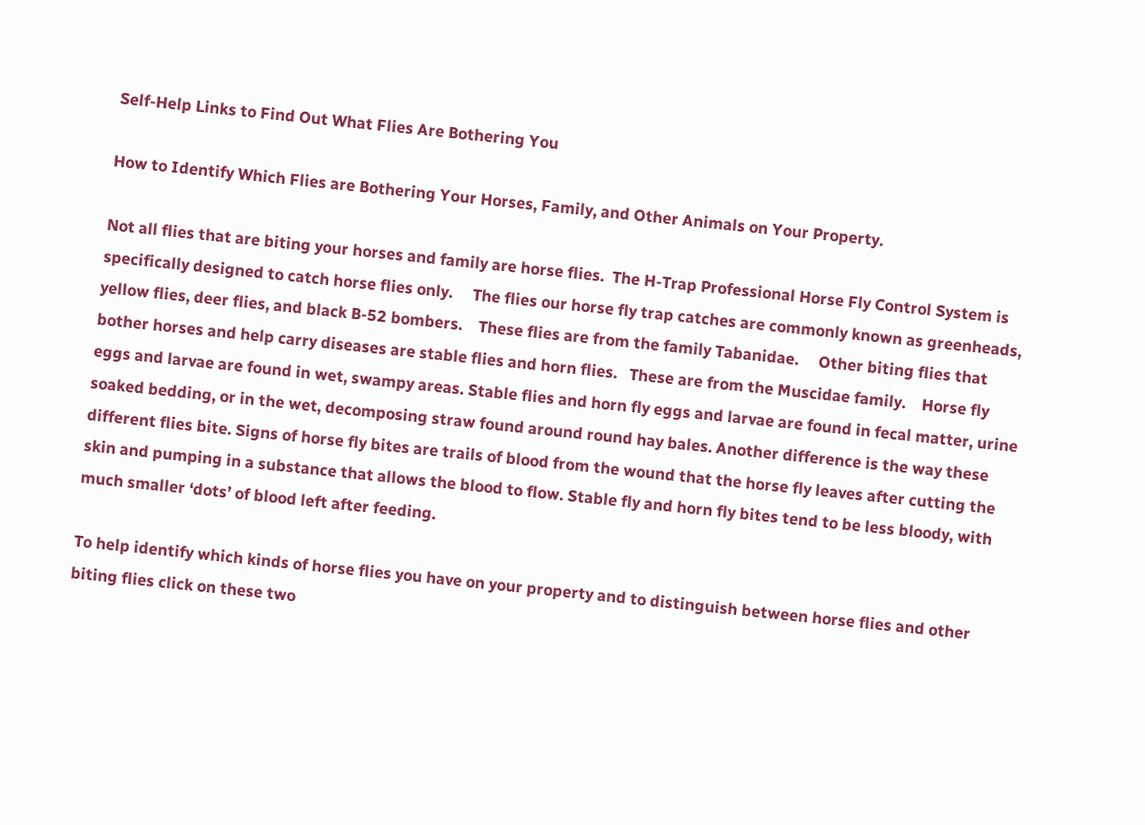Self-Help Links to Find Out What Flies Are Bothering You

How to Identify Which Flies are Bothering Your Horses, Family, and Other Animals on Your Property.

Not all flies that are biting your horses and family are horse flies.  The H-Trap Professional Horse Fly Control System is specifically designed to catch horse flies only.     The flies our horse fly trap catches are commonly known as greenheads, yellow flies, deer flies, and black B-52 bombers.    These flies are from the family Tabanidae.     Other biting flies that bother horses and help carry diseases are stable flies and horn flies.   These are from the Muscidae family.    Horse fly eggs and larvae are found in wet, swampy areas. Stable flies and horn fly eggs and larvae are found in fecal matter, urine soaked bedding, or in the wet, decomposing straw found around round hay bales. Another difference is the way these different flies bite. Signs of horse fly bites are trails of blood from the wound that the horse fly leaves after cutting the skin and pumping in a substance that allows the blood to flow. Stable fly and horn fly bites tend to be less bloody, with much smaller ‘dots’ of blood left after feeding.

To help identify which kinds of horse flies you have on your property and to distinguish between horse flies and other biting flies click on these two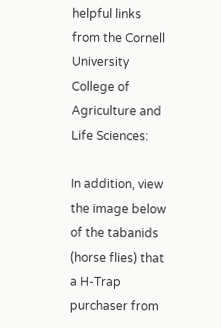helpful links from the Cornell University College of Agriculture and Life Sciences:

In addition, view the image below of the tabanids (horse flies) that a H-Trap purchaser from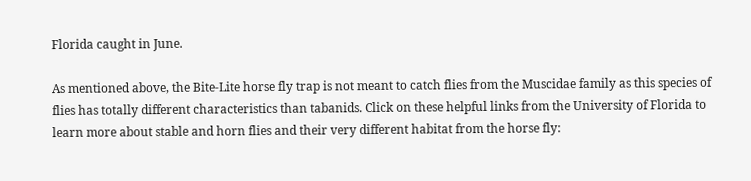Florida caught in June.

As mentioned above, the Bite-Lite horse fly trap is not meant to catch flies from the Muscidae family as this species of flies has totally different characteristics than tabanids. Click on these helpful links from the University of Florida to learn more about stable and horn flies and their very different habitat from the horse fly: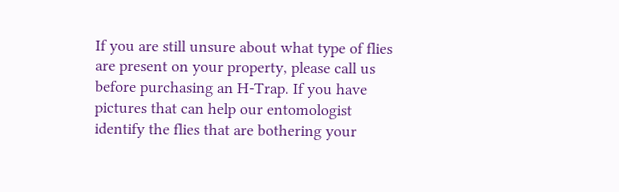If you are still unsure about what type of flies are present on your property, please call us before purchasing an H-Trap. If you have pictures that can help our entomologist identify the flies that are bothering your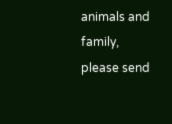animals and family, please send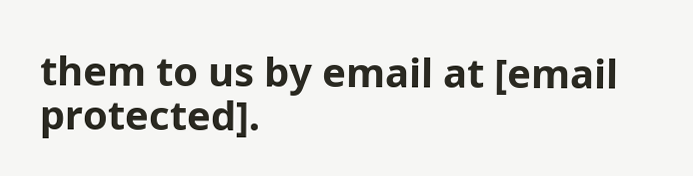them to us by email at [email protected].